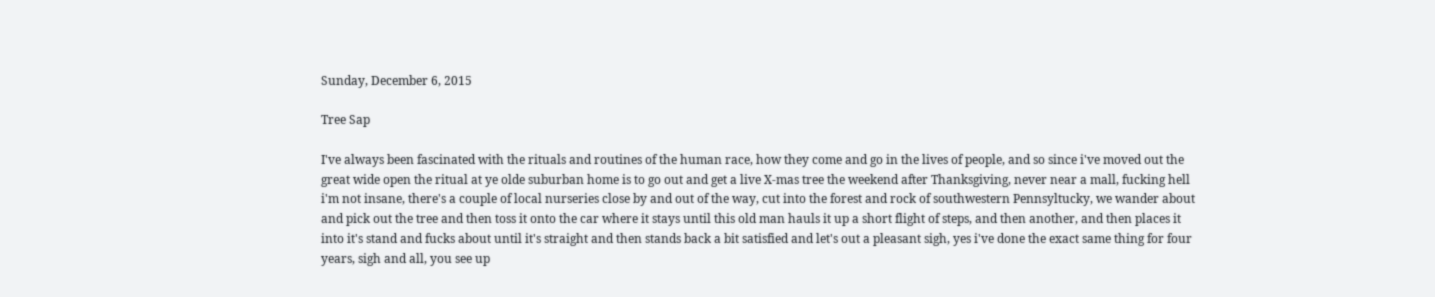Sunday, December 6, 2015

Tree Sap

I've always been fascinated with the rituals and routines of the human race, how they come and go in the lives of people, and so since i've moved out the great wide open the ritual at ye olde suburban home is to go out and get a live X-mas tree the weekend after Thanksgiving, never near a mall, fucking hell i'm not insane, there's a couple of local nurseries close by and out of the way, cut into the forest and rock of southwestern Pennsyltucky, we wander about and pick out the tree and then toss it onto the car where it stays until this old man hauls it up a short flight of steps, and then another, and then places it into it's stand and fucks about until it's straight and then stands back a bit satisfied and let's out a pleasant sigh, yes i've done the exact same thing for four years, sigh and all, you see up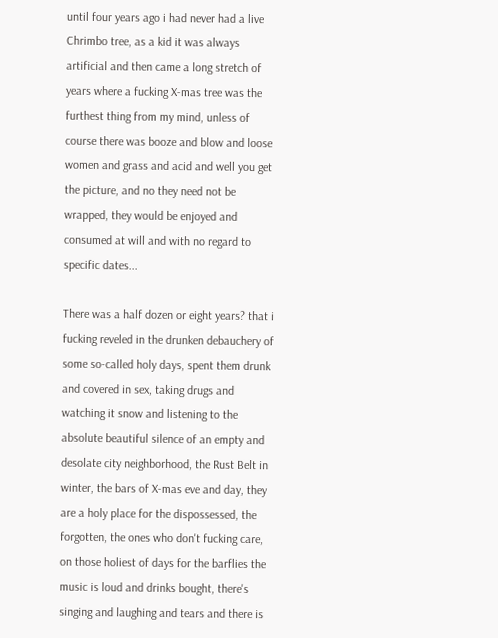until four years ago i had never had a live Chrimbo tree, as a kid it was always artificial and then came a long stretch of years where a fucking X-mas tree was the furthest thing from my mind, unless of course there was booze and blow and loose women and grass and acid and well you get the picture, and no they need not be wrapped, they would be enjoyed and consumed at will and with no regard to specific dates...

There was a half dozen or eight years? that i fucking reveled in the drunken debauchery of some so-called holy days, spent them drunk and covered in sex, taking drugs and watching it snow and listening to the absolute beautiful silence of an empty and desolate city neighborhood, the Rust Belt in winter, the bars of X-mas eve and day, they are a holy place for the dispossessed, the forgotten, the ones who don't fucking care, on those holiest of days for the barflies the music is loud and drinks bought, there's singing and laughing and tears and there is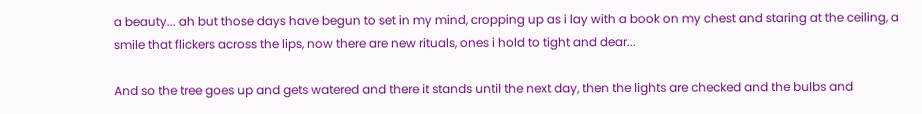a beauty... ah but those days have begun to set in my mind, cropping up as i lay with a book on my chest and staring at the ceiling, a smile that flickers across the lips, now there are new rituals, ones i hold to tight and dear...

And so the tree goes up and gets watered and there it stands until the next day, then the lights are checked and the bulbs and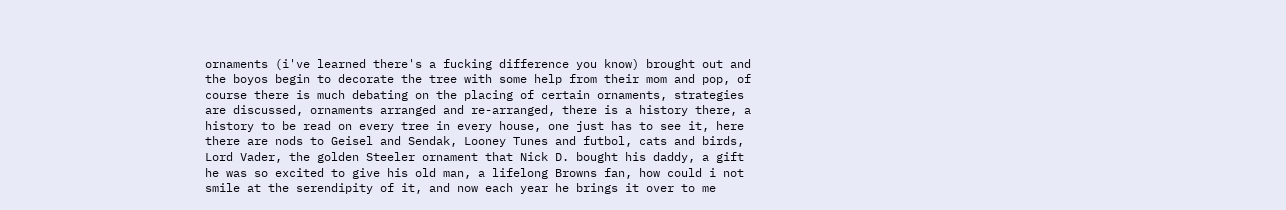ornaments (i've learned there's a fucking difference you know) brought out and the boyos begin to decorate the tree with some help from their mom and pop, of course there is much debating on the placing of certain ornaments, strategies are discussed, ornaments arranged and re-arranged, there is a history there, a history to be read on every tree in every house, one just has to see it, here there are nods to Geisel and Sendak, Looney Tunes and futbol, cats and birds, Lord Vader, the golden Steeler ornament that Nick D. bought his daddy, a gift he was so excited to give his old man, a lifelong Browns fan, how could i not smile at the serendipity of it, and now each year he brings it over to me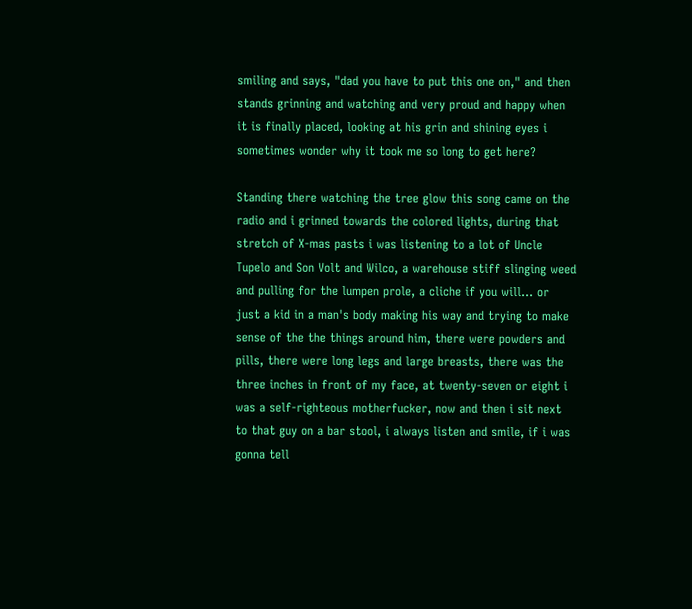smiling and says, "dad you have to put this one on," and then stands grinning and watching and very proud and happy when it is finally placed, looking at his grin and shining eyes i sometimes wonder why it took me so long to get here?

Standing there watching the tree glow this song came on the radio and i grinned towards the colored lights, during that stretch of X-mas pasts i was listening to a lot of Uncle Tupelo and Son Volt and Wilco, a warehouse stiff slinging weed and pulling for the lumpen prole, a cliche if you will... or just a kid in a man's body making his way and trying to make sense of the the things around him, there were powders and pills, there were long legs and large breasts, there was the three inches in front of my face, at twenty-seven or eight i was a self-righteous motherfucker, now and then i sit next to that guy on a bar stool, i always listen and smile, if i was gonna tell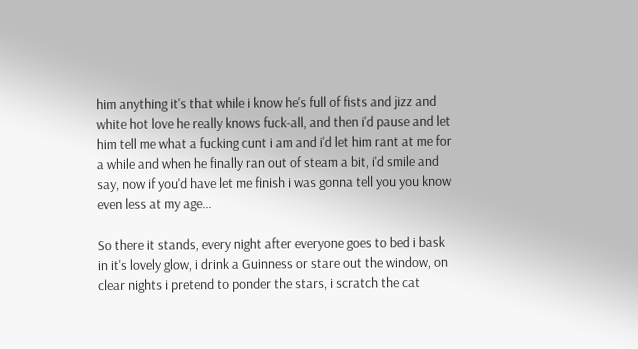him anything it's that while i know he's full of fists and jizz and white hot love he really knows fuck-all, and then i'd pause and let him tell me what a fucking cunt i am and i'd let him rant at me for a while and when he finally ran out of steam a bit, i'd smile and say, now if you'd have let me finish i was gonna tell you you know even less at my age...

So there it stands, every night after everyone goes to bed i bask in it's lovely glow, i drink a Guinness or stare out the window, on clear nights i pretend to ponder the stars, i scratch the cat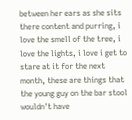between her ears as she sits there content and purring, i love the smell of the tree, i love the lights, i love i get to stare at it for the next month, these are things that the young guy on the bar stool wouldn't have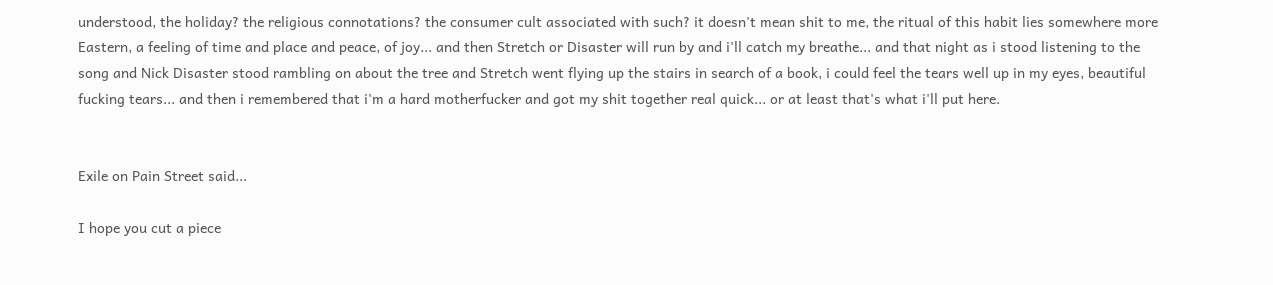understood, the holiday? the religious connotations? the consumer cult associated with such? it doesn't mean shit to me, the ritual of this habit lies somewhere more Eastern, a feeling of time and place and peace, of joy... and then Stretch or Disaster will run by and i'll catch my breathe... and that night as i stood listening to the song and Nick Disaster stood rambling on about the tree and Stretch went flying up the stairs in search of a book, i could feel the tears well up in my eyes, beautiful fucking tears... and then i remembered that i'm a hard motherfucker and got my shit together real quick... or at least that's what i'll put here.


Exile on Pain Street said...

I hope you cut a piece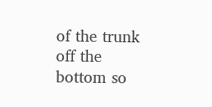of the trunk off the bottom so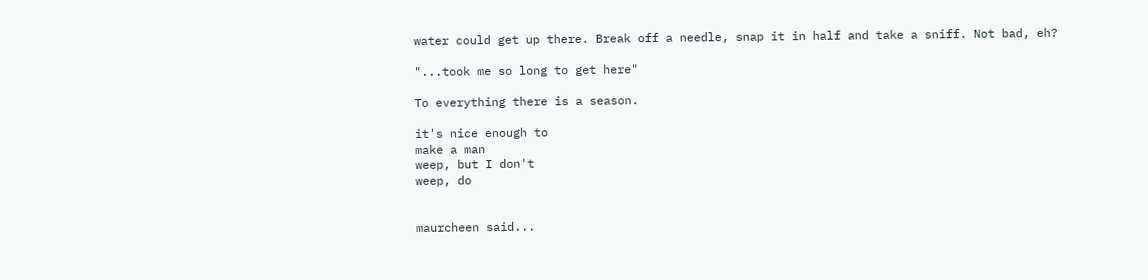water could get up there. Break off a needle, snap it in half and take a sniff. Not bad, eh?

"...took me so long to get here"

To everything there is a season.

it's nice enough to
make a man
weep, but I don't
weep, do


maurcheen said...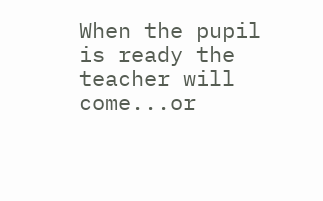When the pupil is ready the teacher will come...or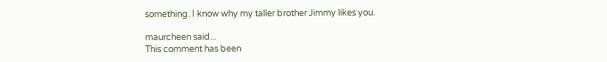something. I know why my taller brother Jimmy likes you.

maurcheen said...
This comment has been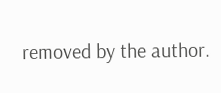removed by the author.